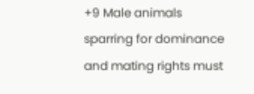+9 Male animals sparring for dominance and mating rights must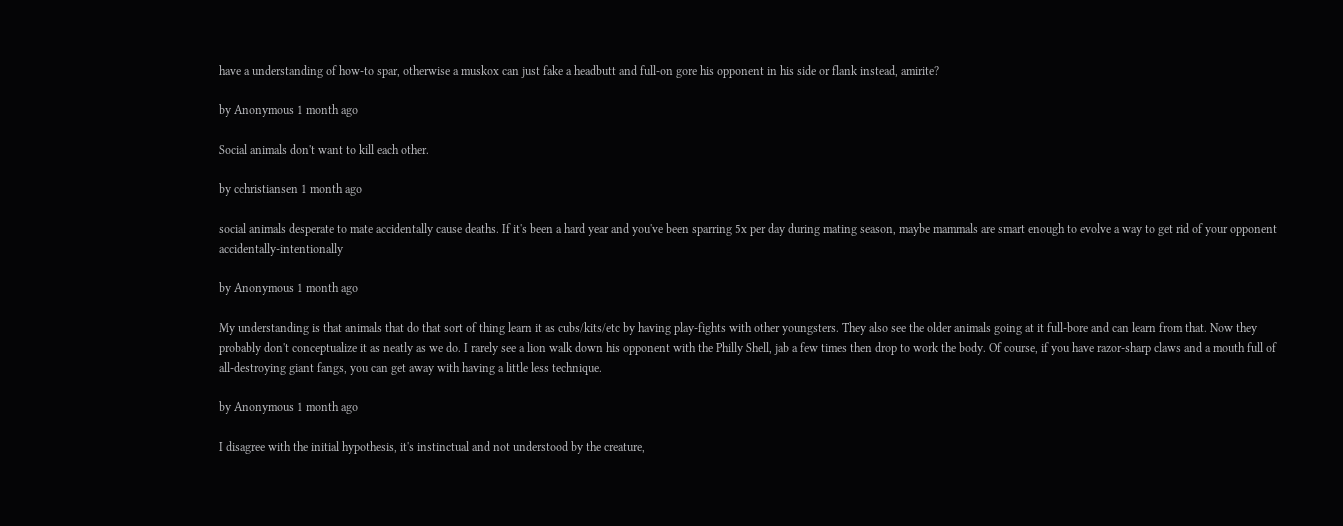have a understanding of how-to spar, otherwise a muskox can just fake a headbutt and full-on gore his opponent in his side or flank instead, amirite?

by Anonymous 1 month ago

Social animals don't want to kill each other.

by cchristiansen 1 month ago

social animals desperate to mate accidentally cause deaths. If it's been a hard year and you've been sparring 5x per day during mating season, maybe mammals are smart enough to evolve a way to get rid of your opponent accidentally-intentionally

by Anonymous 1 month ago

My understanding is that animals that do that sort of thing learn it as cubs/kits/etc by having play-fights with other youngsters. They also see the older animals going at it full-bore and can learn from that. Now they probably don't conceptualize it as neatly as we do. I rarely see a lion walk down his opponent with the Philly Shell, jab a few times then drop to work the body. Of course, if you have razor-sharp claws and a mouth full of all-destroying giant fangs, you can get away with having a little less technique.

by Anonymous 1 month ago

I disagree with the initial hypothesis, it's instinctual and not understood by the creature,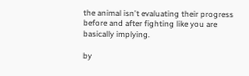the animal isn't evaluating their progress before and after fighting like you are basically implying.

by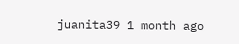juanita39 1 month ago